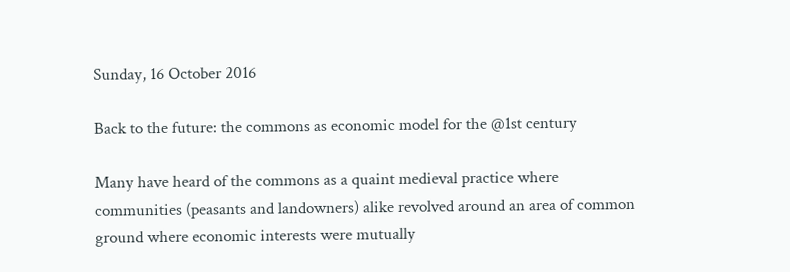Sunday, 16 October 2016

Back to the future: the commons as economic model for the @1st century

Many have heard of the commons as a quaint medieval practice where communities (peasants and landowners) alike revolved around an area of common ground where economic interests were mutually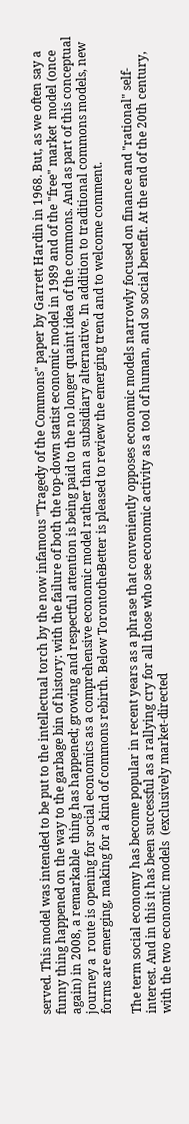served. This model was intended to be put to the intellectual torch by the now infamous "Tragedy of the Commons" paper by Garrett Hardin in 1968. But, as we often say a funny thing happened on the way to the garbage bin of history: with the failure of both the top-down statist economic model in 1989 and of the "free" market  model (once again) in 2008, a remarkable  thing has happened; growing and respectful attention is being paid to the no longer quaint idea of the commons. And as part of this conceptual journey a  route is opening for social economics as a comprehensive economic model rather than a subsidiary alternative. In addition to traditional commons models, new forms are emerging, making for a kind of commons rebirth. Below TorontotheBetter is pleased to review the emerging trend and to welcome comment.

The term social economy has become popular in recent years as a phrase that conveniently opposes economic models narrowly focused on finance and "rational" self-interest. And in this it has been successful as a rallying cry for all those who see economic activity as a tool of human, and so social benefit. At the end of the 20th century, with the two economic models  (exclusively market-directed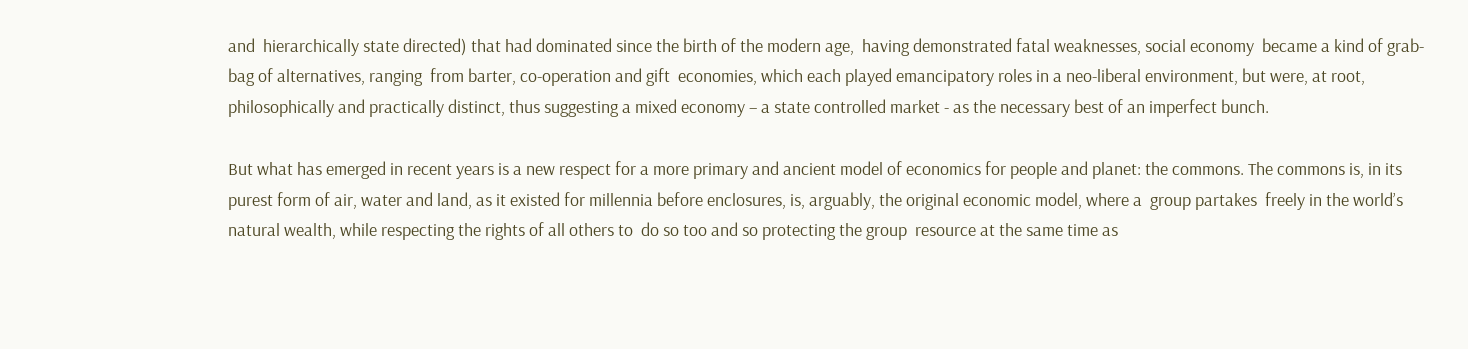and  hierarchically state directed) that had dominated since the birth of the modern age,  having demonstrated fatal weaknesses, social economy  became a kind of grab-bag of alternatives, ranging  from barter, co-operation and gift  economies, which each played emancipatory roles in a neo-liberal environment, but were, at root, philosophically and practically distinct, thus suggesting a mixed economy – a state controlled market - as the necessary best of an imperfect bunch.

But what has emerged in recent years is a new respect for a more primary and ancient model of economics for people and planet: the commons. The commons is, in its purest form of air, water and land, as it existed for millennia before enclosures, is, arguably, the original economic model, where a  group partakes  freely in the world’s natural wealth, while respecting the rights of all others to  do so too and so protecting the group  resource at the same time as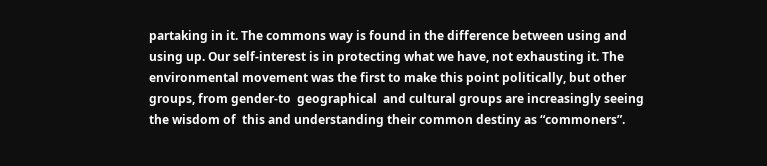partaking in it. The commons way is found in the difference between using and using up. Our self-interest is in protecting what we have, not exhausting it. The environmental movement was the first to make this point politically, but other groups, from gender-to  geographical  and cultural groups are increasingly seeing the wisdom of  this and understanding their common destiny as “commoners”.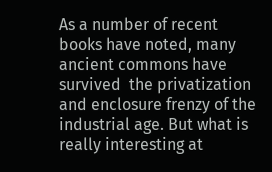As a number of recent books have noted, many ancient commons have survived  the privatization and enclosure frenzy of the industrial age. But what is really interesting at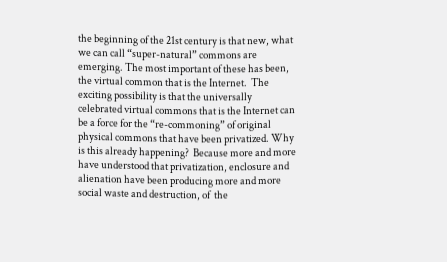the beginning of the 21st century is that new, what we can call “super-natural” commons are emerging. The most important of these has been, the virtual common that is the Internet.  The exciting possibility is that the universally celebrated virtual commons that is the Internet can be a force for the “re-commoning” of original physical commons that have been privatized. Why is this already happening?  Because more and more have understood that privatization, enclosure and alienation have been producing more and more social waste and destruction, of  the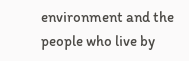environment and the  people who live by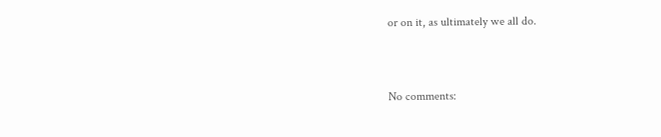or on it, as ultimately we all do.


No comments: